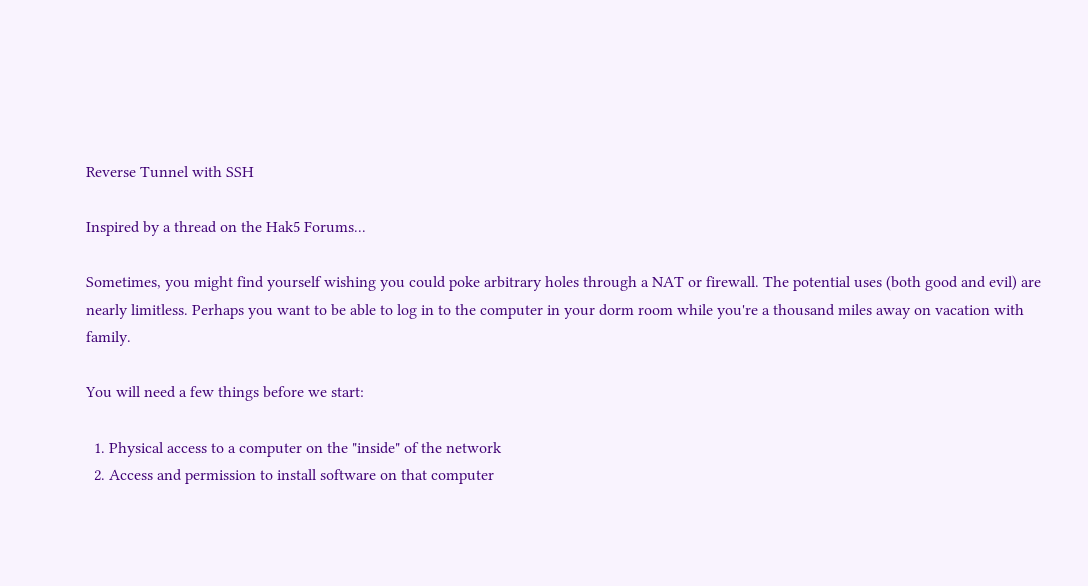Reverse Tunnel with SSH

Inspired by a thread on the Hak5 Forums...

Sometimes, you might find yourself wishing you could poke arbitrary holes through a NAT or firewall. The potential uses (both good and evil) are nearly limitless. Perhaps you want to be able to log in to the computer in your dorm room while you're a thousand miles away on vacation with family.

You will need a few things before we start:

  1. Physical access to a computer on the "inside" of the network
  2. Access and permission to install software on that computer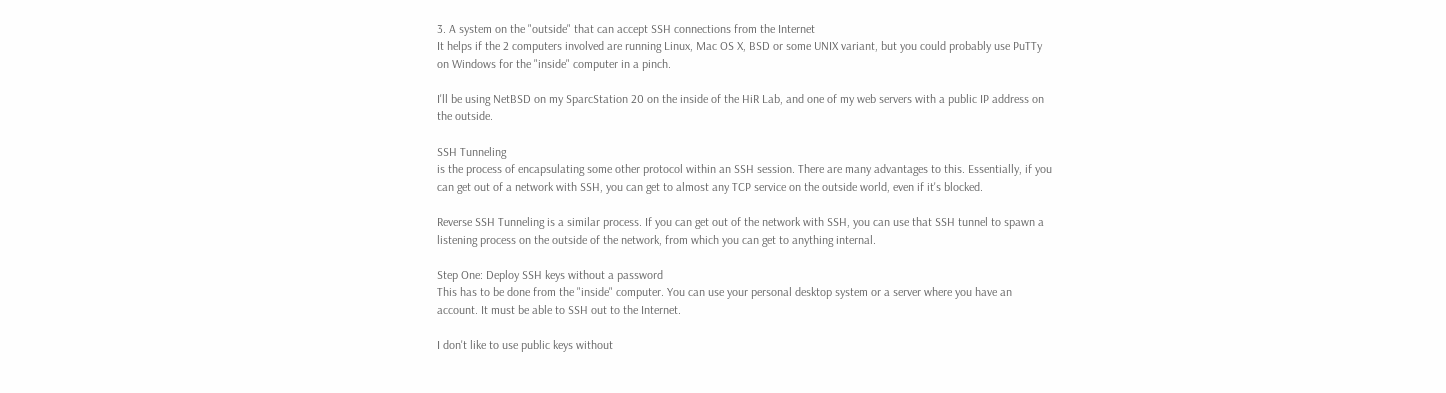3. A system on the "outside" that can accept SSH connections from the Internet
It helps if the 2 computers involved are running Linux, Mac OS X, BSD or some UNIX variant, but you could probably use PuTTy on Windows for the "inside" computer in a pinch.

I'll be using NetBSD on my SparcStation 20 on the inside of the HiR Lab, and one of my web servers with a public IP address on the outside.

SSH Tunneling
is the process of encapsulating some other protocol within an SSH session. There are many advantages to this. Essentially, if you can get out of a network with SSH, you can get to almost any TCP service on the outside world, even if it's blocked.

Reverse SSH Tunneling is a similar process. If you can get out of the network with SSH, you can use that SSH tunnel to spawn a listening process on the outside of the network, from which you can get to anything internal.

Step One: Deploy SSH keys without a password
This has to be done from the "inside" computer. You can use your personal desktop system or a server where you have an account. It must be able to SSH out to the Internet.

I don't like to use public keys without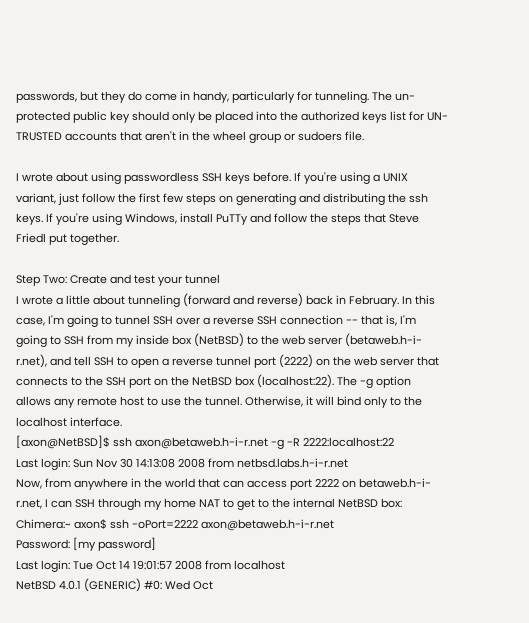passwords, but they do come in handy, particularly for tunneling. The un-protected public key should only be placed into the authorized keys list for UN-TRUSTED accounts that aren't in the wheel group or sudoers file.

I wrote about using passwordless SSH keys before. If you're using a UNIX variant, just follow the first few steps on generating and distributing the ssh keys. If you're using Windows, install PuTTy and follow the steps that Steve Friedl put together.

Step Two: Create and test your tunnel
I wrote a little about tunneling (forward and reverse) back in February. In this case, I'm going to tunnel SSH over a reverse SSH connection -- that is, I'm going to SSH from my inside box (NetBSD) to the web server (betaweb.h-i-r.net), and tell SSH to open a reverse tunnel port (2222) on the web server that connects to the SSH port on the NetBSD box (localhost:22). The -g option allows any remote host to use the tunnel. Otherwise, it will bind only to the localhost interface.
[axon@NetBSD]$ ssh axon@betaweb.h-i-r.net -g -R 2222:localhost:22
Last login: Sun Nov 30 14:13:08 2008 from netbsd.labs.h-i-r.net
Now, from anywhere in the world that can access port 2222 on betaweb.h-i-r.net, I can SSH through my home NAT to get to the internal NetBSD box:
Chimera:~ axon$ ssh -oPort=2222 axon@betaweb.h-i-r.net
Password: [my password]
Last login: Tue Oct 14 19:01:57 2008 from localhost
NetBSD 4.0.1 (GENERIC) #0: Wed Oct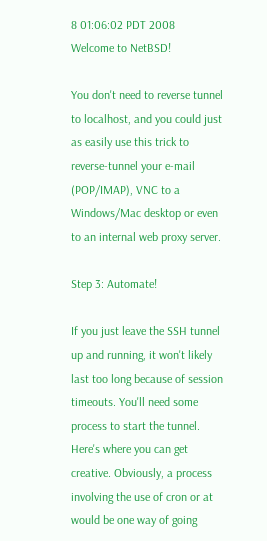8 01:06:02 PDT 2008
Welcome to NetBSD!

You don't need to reverse tunnel to localhost, and you could just as easily use this trick to reverse-tunnel your e-mail (POP/IMAP), VNC to a Windows/Mac desktop or even to an internal web proxy server.

Step 3: Automate!

If you just leave the SSH tunnel up and running, it won't likely last too long because of session timeouts. You'll need some process to start the tunnel. Here's where you can get creative. Obviously, a process involving the use of cron or at would be one way of going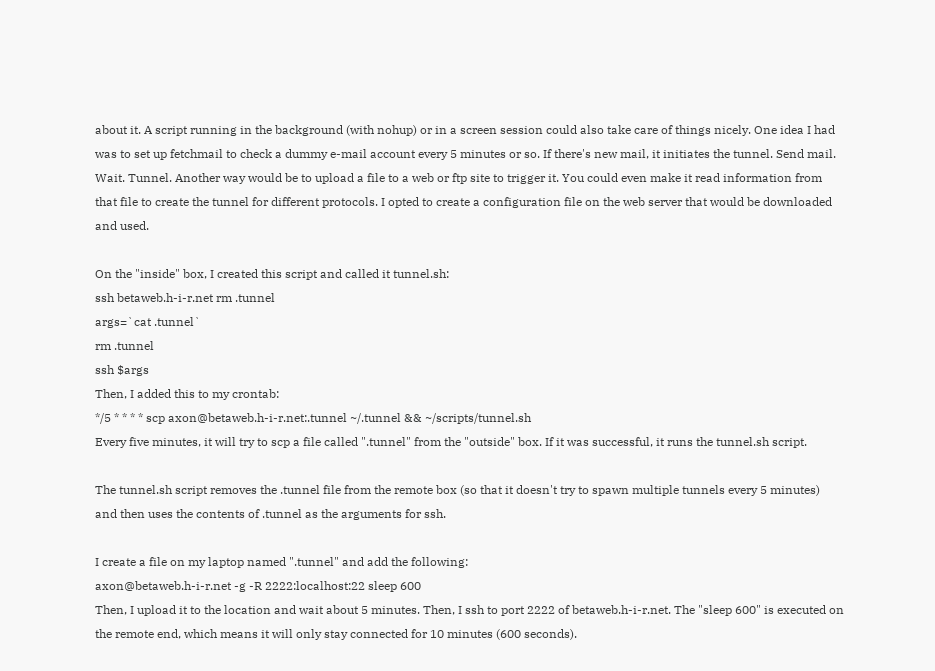about it. A script running in the background (with nohup) or in a screen session could also take care of things nicely. One idea I had was to set up fetchmail to check a dummy e-mail account every 5 minutes or so. If there's new mail, it initiates the tunnel. Send mail. Wait. Tunnel. Another way would be to upload a file to a web or ftp site to trigger it. You could even make it read information from that file to create the tunnel for different protocols. I opted to create a configuration file on the web server that would be downloaded and used.

On the "inside" box, I created this script and called it tunnel.sh:
ssh betaweb.h-i-r.net rm .tunnel
args=`cat .tunnel`
rm .tunnel
ssh $args
Then, I added this to my crontab:
*/5 * * * * scp axon@betaweb.h-i-r.net:.tunnel ~/.tunnel && ~/scripts/tunnel.sh
Every five minutes, it will try to scp a file called ".tunnel" from the "outside" box. If it was successful, it runs the tunnel.sh script.

The tunnel.sh script removes the .tunnel file from the remote box (so that it doesn't try to spawn multiple tunnels every 5 minutes) and then uses the contents of .tunnel as the arguments for ssh.

I create a file on my laptop named ".tunnel" and add the following:
axon@betaweb.h-i-r.net -g -R 2222:localhost:22 sleep 600
Then, I upload it to the location and wait about 5 minutes. Then, I ssh to port 2222 of betaweb.h-i-r.net. The "sleep 600" is executed on the remote end, which means it will only stay connected for 10 minutes (600 seconds).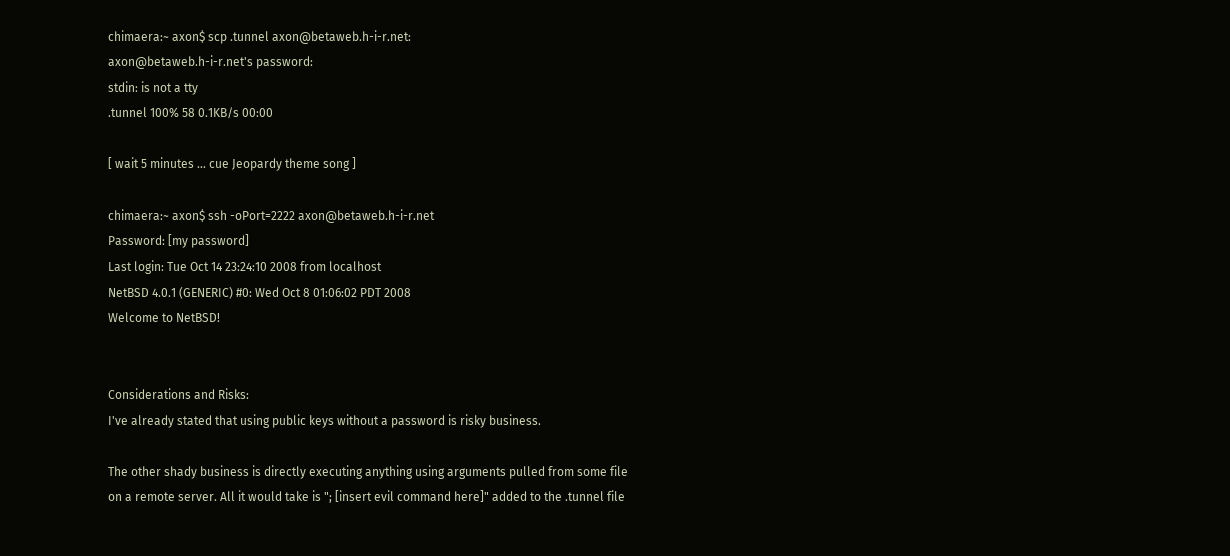chimaera:~ axon$ scp .tunnel axon@betaweb.h-i-r.net:
axon@betaweb.h-i-r.net's password:
stdin: is not a tty
.tunnel 100% 58 0.1KB/s 00:00

[ wait 5 minutes ... cue Jeopardy theme song ]

chimaera:~ axon$ ssh -oPort=2222 axon@betaweb.h-i-r.net
Password: [my password]
Last login: Tue Oct 14 23:24:10 2008 from localhost
NetBSD 4.0.1 (GENERIC) #0: Wed Oct 8 01:06:02 PDT 2008
Welcome to NetBSD!


Considerations and Risks:
I've already stated that using public keys without a password is risky business.

The other shady business is directly executing anything using arguments pulled from some file on a remote server. All it would take is "; [insert evil command here]" added to the .tunnel file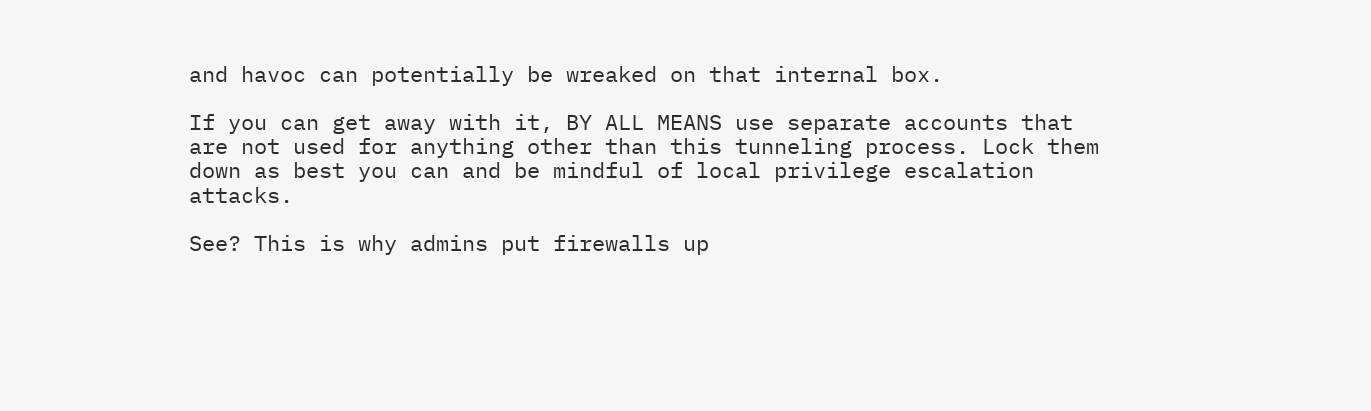and havoc can potentially be wreaked on that internal box.

If you can get away with it, BY ALL MEANS use separate accounts that are not used for anything other than this tunneling process. Lock them down as best you can and be mindful of local privilege escalation attacks.

See? This is why admins put firewalls up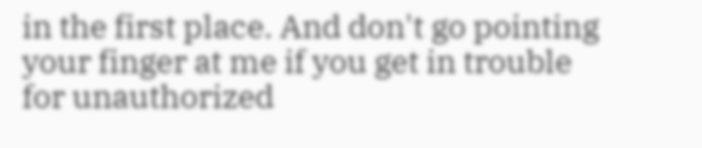in the first place. And don't go pointing your finger at me if you get in trouble for unauthorized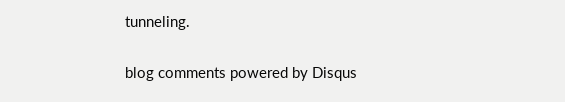tunneling.

blog comments powered by Disqus